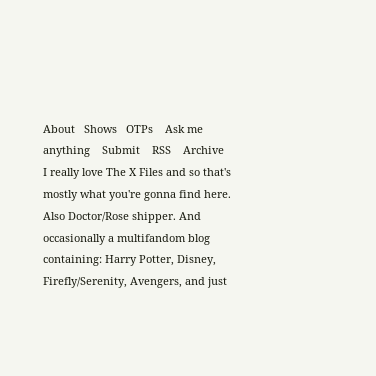About   Shows   OTPs    Ask me anything    Submit    RSS    Archive
I really love The X Files and so that's mostly what you're gonna find here. Also Doctor/Rose shipper. And occasionally a multifandom blog containing: Harry Potter, Disney, Firefly/Serenity, Avengers, and just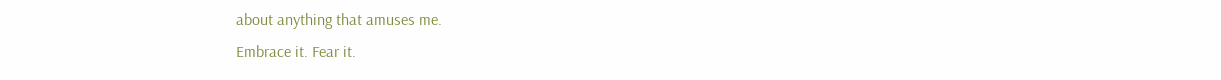about anything that amuses me.
Embrace it. Fear it.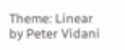Theme: Linear by Peter Vidani